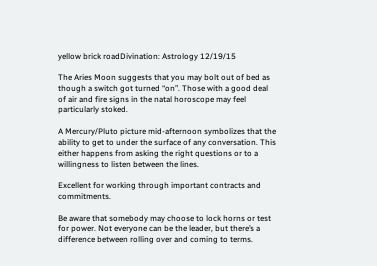yellow brick roadDivination: Astrology 12/19/15

The Aries Moon suggests that you may bolt out of bed as though a switch got turned “on”. Those with a good deal of air and fire signs in the natal horoscope may feel particularly stoked.

A Mercury/Pluto picture mid-afternoon symbolizes that the ability to get to under the surface of any conversation. This either happens from asking the right questions or to a willingness to listen between the lines.

Excellent for working through important contracts and commitments.

Be aware that somebody may choose to lock horns or test for power. Not everyone can be the leader, but there’s a difference between rolling over and coming to terms.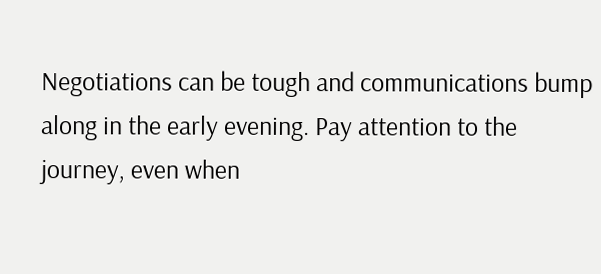Negotiations can be tough and communications bump along in the early evening. Pay attention to the journey, even when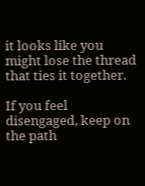it looks like you might lose the thread that ties it together.

If you feel disengaged, keep on the path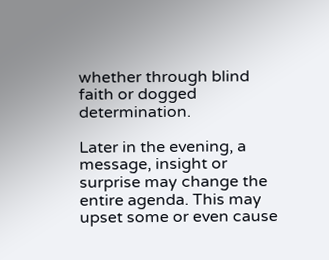whether through blind faith or dogged determination.

Later in the evening, a message, insight or surprise may change the entire agenda. This may upset some or even cause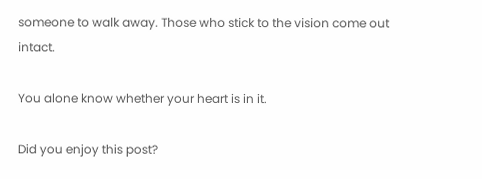someone to walk away. Those who stick to the vision come out intact.

You alone know whether your heart is in it.

Did you enjoy this post?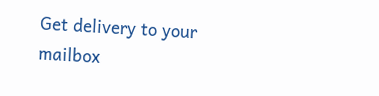Get delivery to your mailbox